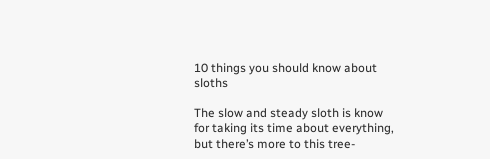10 things you should know about sloths

The slow and steady sloth is know for taking its time about everything, but there’s more to this tree-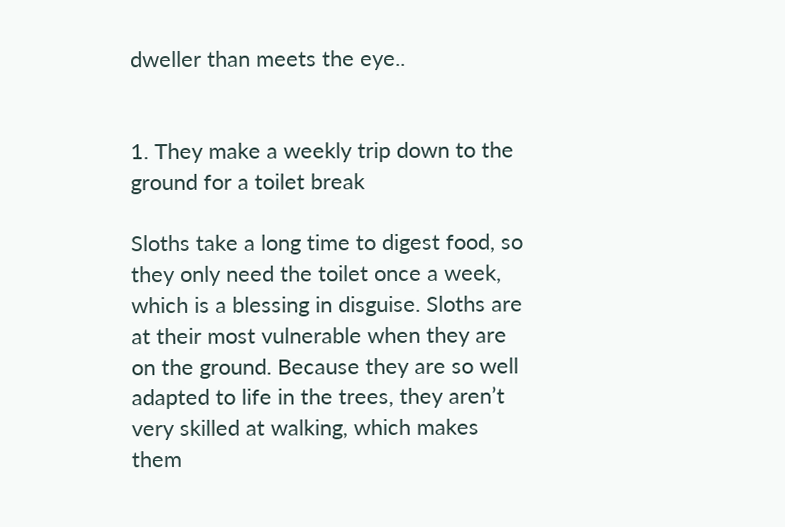dweller than meets the eye..


1. They make a weekly trip down to the ground for a toilet break

Sloths take a long time to digest food, so they only need the toilet once a week, which is a blessing in disguise. Sloths are at their most vulnerable when they are on the ground. Because they are so well adapted to life in the trees, they aren’t very skilled at walking, which makes them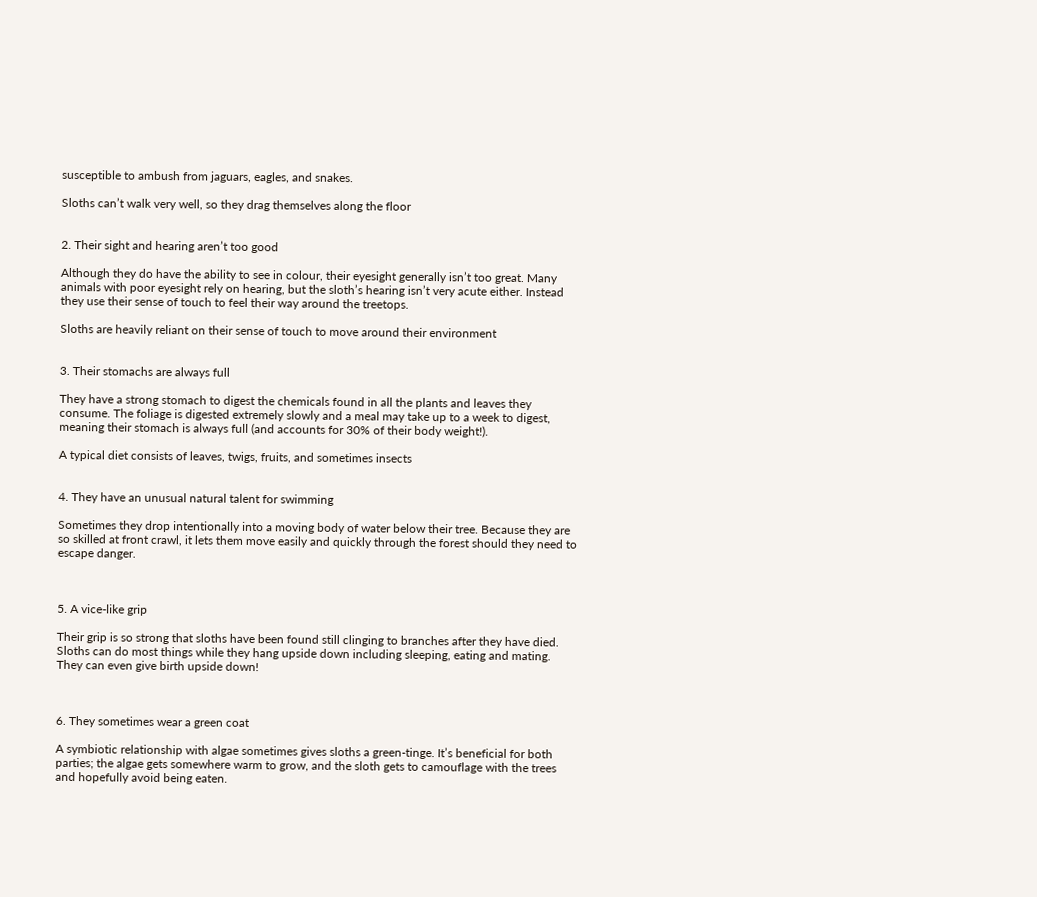susceptible to ambush from jaguars, eagles, and snakes.

Sloths can’t walk very well, so they drag themselves along the floor


2. Their sight and hearing aren’t too good

Although they do have the ability to see in colour, their eyesight generally isn’t too great. Many animals with poor eyesight rely on hearing, but the sloth’s hearing isn’t very acute either. Instead they use their sense of touch to feel their way around the treetops.

Sloths are heavily reliant on their sense of touch to move around their environment


3. Their stomachs are always full

They have a strong stomach to digest the chemicals found in all the plants and leaves they consume. The foliage is digested extremely slowly and a meal may take up to a week to digest, meaning their stomach is always full (and accounts for 30% of their body weight!).

A typical diet consists of leaves, twigs, fruits, and sometimes insects


4. They have an unusual natural talent for swimming

Sometimes they drop intentionally into a moving body of water below their tree. Because they are so skilled at front crawl, it lets them move easily and quickly through the forest should they need to escape danger.



5. A vice-like grip

Their grip is so strong that sloths have been found still clinging to branches after they have died. Sloths can do most things while they hang upside down including sleeping, eating and mating. They can even give birth upside down!



6. They sometimes wear a green coat

A symbiotic relationship with algae sometimes gives sloths a green-tinge. It’s beneficial for both parties; the algae gets somewhere warm to grow, and the sloth gets to camouflage with the trees and hopefully avoid being eaten.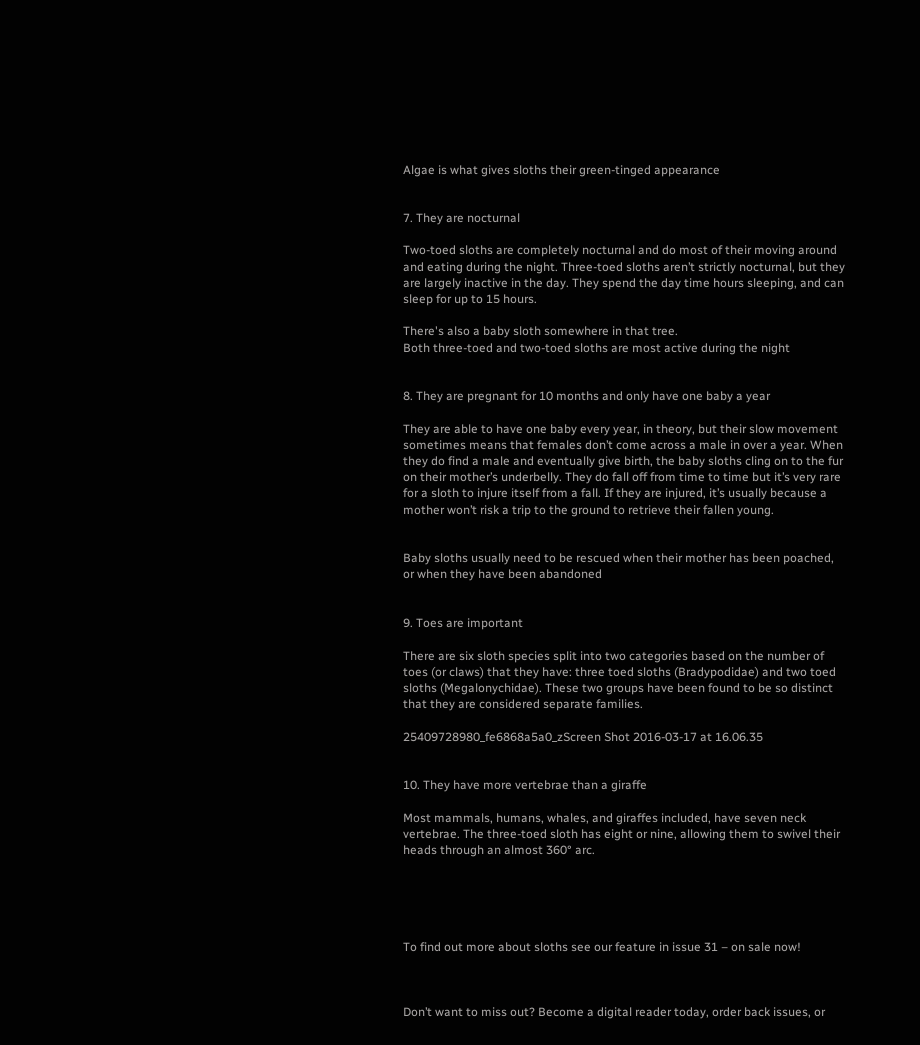Algae is what gives sloths their green-tinged appearance


7. They are nocturnal

Two-toed sloths are completely nocturnal and do most of their moving around and eating during the night. Three-toed sloths aren’t strictly nocturnal, but they are largely inactive in the day. They spend the day time hours sleeping, and can sleep for up to 15 hours.

There's also a baby sloth somewhere in that tree.
Both three-toed and two-toed sloths are most active during the night


8. They are pregnant for 10 months and only have one baby a year

They are able to have one baby every year, in theory, but their slow movement sometimes means that females don’t come across a male in over a year. When they do find a male and eventually give birth, the baby sloths cling on to the fur on their mother’s underbelly. They do fall off from time to time but it’s very rare for a sloth to injure itself from a fall. If they are injured, it’s usually because a mother won’t risk a trip to the ground to retrieve their fallen young.


Baby sloths usually need to be rescued when their mother has been poached, or when they have been abandoned


9. Toes are important

There are six sloth species split into two categories based on the number of toes (or claws) that they have: three toed sloths (Bradypodidae) and two toed sloths (Megalonychidae). These two groups have been found to be so distinct that they are considered separate families.

25409728980_fe6868a5a0_zScreen Shot 2016-03-17 at 16.06.35


10. They have more vertebrae than a giraffe

Most mammals, humans, whales, and giraffes included, have seven neck vertebrae. The three-toed sloth has eight or nine, allowing them to swivel their heads through an almost 360° arc.





To find out more about sloths see our feature in issue 31 – on sale now!



Don’t want to miss out? Become a digital reader today, order back issues, or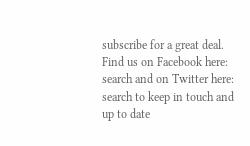subscribe for a great deal. Find us on Facebook here: search and on Twitter here: search to keep in touch and up to date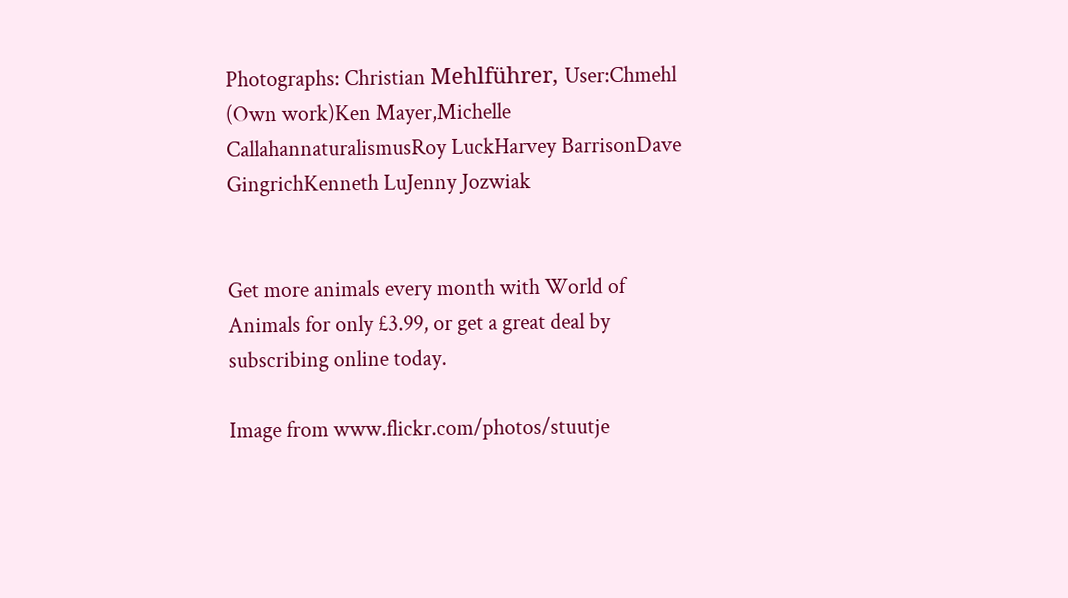Photographs: Christian Mehlführer, User:Chmehl (Own work)Ken Mayer,Michelle CallahannaturalismusRoy LuckHarvey BarrisonDave GingrichKenneth LuJenny Jozwiak


Get more animals every month with World of Animals for only £3.99, or get a great deal by subscribing online today.

Image from www.flickr.com/photos/stuutje